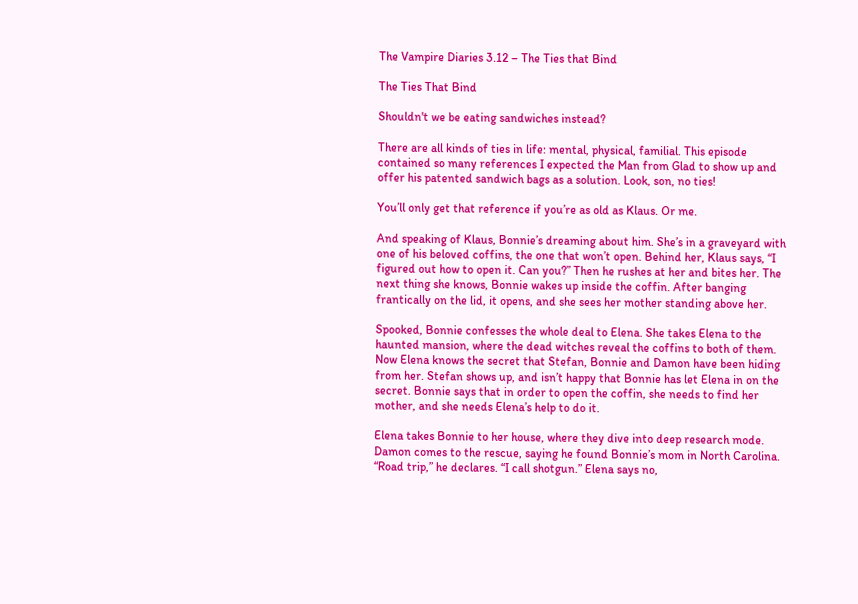The Vampire Diaries 3.12 – The Ties that Bind

The Ties That Bind

Shouldn't we be eating sandwiches instead?

There are all kinds of ties in life: mental, physical, familial. This episode contained so many references I expected the Man from Glad to show up and offer his patented sandwich bags as a solution. Look, son, no ties!

You’ll only get that reference if you’re as old as Klaus. Or me.

And speaking of Klaus, Bonnie’s dreaming about him. She’s in a graveyard with one of his beloved coffins, the one that won’t open. Behind her, Klaus says, “I figured out how to open it. Can you?” Then he rushes at her and bites her. The next thing she knows, Bonnie wakes up inside the coffin. After banging frantically on the lid, it opens, and she sees her mother standing above her.

Spooked, Bonnie confesses the whole deal to Elena. She takes Elena to the haunted mansion, where the dead witches reveal the coffins to both of them. Now Elena knows the secret that Stefan, Bonnie and Damon have been hiding from her. Stefan shows up, and isn’t happy that Bonnie has let Elena in on the secret. Bonnie says that in order to open the coffin, she needs to find her mother, and she needs Elena’s help to do it.

Elena takes Bonnie to her house, where they dive into deep research mode. Damon comes to the rescue, saying he found Bonnie’s mom in North Carolina. “Road trip,” he declares. “I call shotgun.” Elena says no,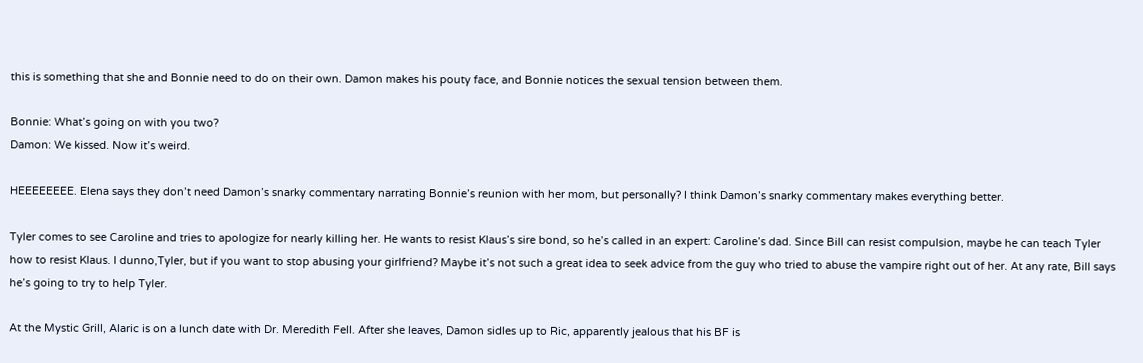this is something that she and Bonnie need to do on their own. Damon makes his pouty face, and Bonnie notices the sexual tension between them.

Bonnie: What’s going on with you two?
Damon: We kissed. Now it’s weird.

HEEEEEEEE. Elena says they don’t need Damon’s snarky commentary narrating Bonnie’s reunion with her mom, but personally? I think Damon’s snarky commentary makes everything better.

Tyler comes to see Caroline and tries to apologize for nearly killing her. He wants to resist Klaus’s sire bond, so he’s called in an expert: Caroline’s dad. Since Bill can resist compulsion, maybe he can teach Tyler how to resist Klaus. I dunno,Tyler, but if you want to stop abusing your girlfriend? Maybe it’s not such a great idea to seek advice from the guy who tried to abuse the vampire right out of her. At any rate, Bill says he’s going to try to help Tyler.

At the Mystic Grill, Alaric is on a lunch date with Dr. Meredith Fell. After she leaves, Damon sidles up to Ric, apparently jealous that his BF is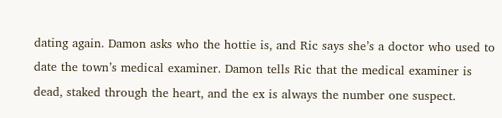dating again. Damon asks who the hottie is, and Ric says she’s a doctor who used to date the town’s medical examiner. Damon tells Ric that the medical examiner is dead, staked through the heart, and the ex is always the number one suspect.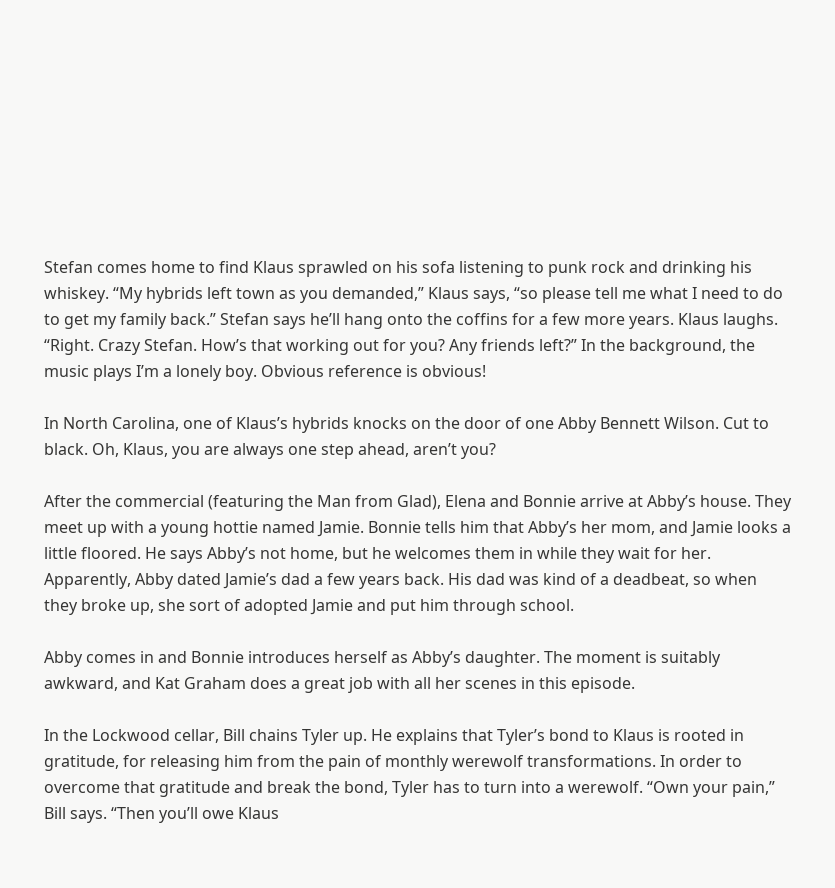Stefan comes home to find Klaus sprawled on his sofa listening to punk rock and drinking his whiskey. “My hybrids left town as you demanded,” Klaus says, “so please tell me what I need to do to get my family back.” Stefan says he’ll hang onto the coffins for a few more years. Klaus laughs. “Right. Crazy Stefan. How’s that working out for you? Any friends left?” In the background, the music plays I’m a lonely boy. Obvious reference is obvious!

In North Carolina, one of Klaus’s hybrids knocks on the door of one Abby Bennett Wilson. Cut to black. Oh, Klaus, you are always one step ahead, aren’t you?

After the commercial (featuring the Man from Glad), Elena and Bonnie arrive at Abby’s house. They meet up with a young hottie named Jamie. Bonnie tells him that Abby’s her mom, and Jamie looks a little floored. He says Abby’s not home, but he welcomes them in while they wait for her. Apparently, Abby dated Jamie’s dad a few years back. His dad was kind of a deadbeat, so when they broke up, she sort of adopted Jamie and put him through school.

Abby comes in and Bonnie introduces herself as Abby’s daughter. The moment is suitably awkward, and Kat Graham does a great job with all her scenes in this episode.

In the Lockwood cellar, Bill chains Tyler up. He explains that Tyler’s bond to Klaus is rooted in gratitude, for releasing him from the pain of monthly werewolf transformations. In order to overcome that gratitude and break the bond, Tyler has to turn into a werewolf. “Own your pain,” Bill says. “Then you’ll owe Klaus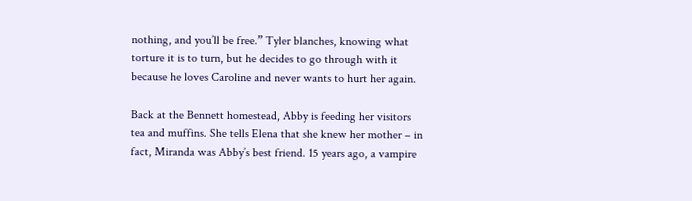nothing, and you’ll be free.” Tyler blanches, knowing what torture it is to turn, but he decides to go through with it because he loves Caroline and never wants to hurt her again.

Back at the Bennett homestead, Abby is feeding her visitors tea and muffins. She tells Elena that she knew her mother – in fact, Miranda was Abby’s best friend. 15 years ago, a vampire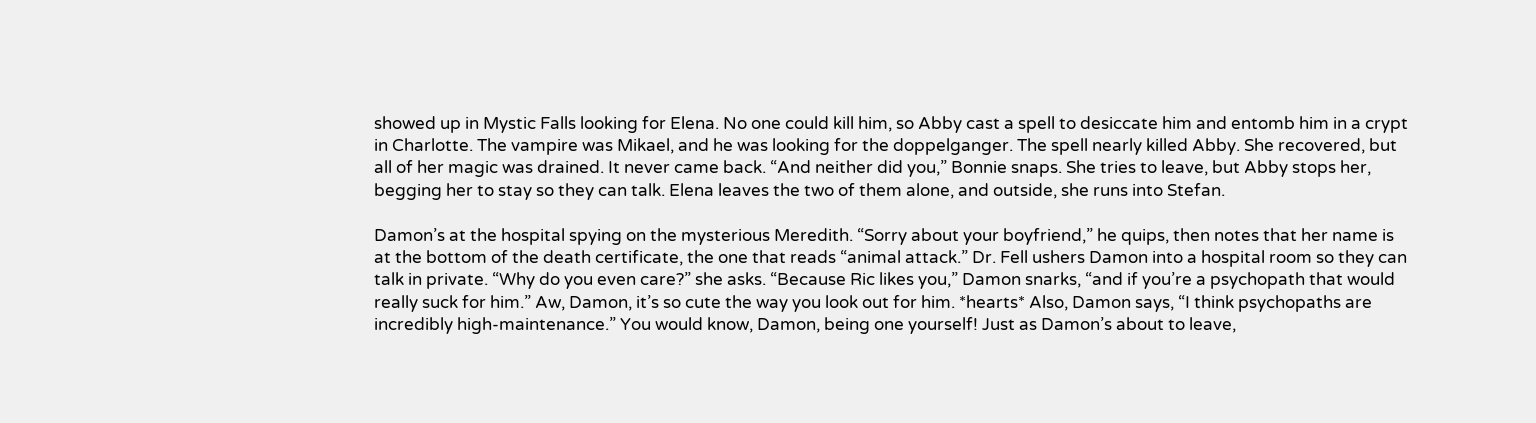showed up in Mystic Falls looking for Elena. No one could kill him, so Abby cast a spell to desiccate him and entomb him in a crypt in Charlotte. The vampire was Mikael, and he was looking for the doppelganger. The spell nearly killed Abby. She recovered, but all of her magic was drained. It never came back. “And neither did you,” Bonnie snaps. She tries to leave, but Abby stops her, begging her to stay so they can talk. Elena leaves the two of them alone, and outside, she runs into Stefan.

Damon’s at the hospital spying on the mysterious Meredith. “Sorry about your boyfriend,” he quips, then notes that her name is at the bottom of the death certificate, the one that reads “animal attack.” Dr. Fell ushers Damon into a hospital room so they can talk in private. “Why do you even care?” she asks. “Because Ric likes you,” Damon snarks, “and if you’re a psychopath that would really suck for him.” Aw, Damon, it’s so cute the way you look out for him. *hearts* Also, Damon says, “I think psychopaths are incredibly high-maintenance.” You would know, Damon, being one yourself! Just as Damon’s about to leave,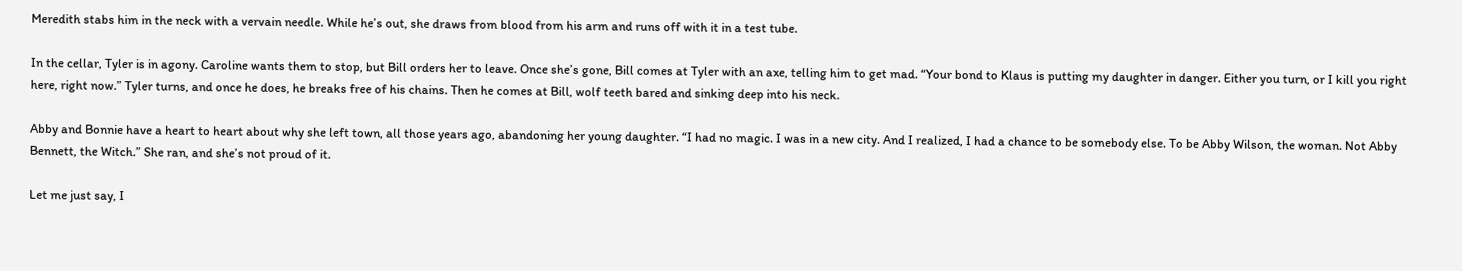Meredith stabs him in the neck with a vervain needle. While he’s out, she draws from blood from his arm and runs off with it in a test tube.

In the cellar, Tyler is in agony. Caroline wants them to stop, but Bill orders her to leave. Once she’s gone, Bill comes at Tyler with an axe, telling him to get mad. “Your bond to Klaus is putting my daughter in danger. Either you turn, or I kill you right here, right now.” Tyler turns, and once he does, he breaks free of his chains. Then he comes at Bill, wolf teeth bared and sinking deep into his neck.

Abby and Bonnie have a heart to heart about why she left town, all those years ago, abandoning her young daughter. “I had no magic. I was in a new city. And I realized, I had a chance to be somebody else. To be Abby Wilson, the woman. Not Abby Bennett, the Witch.” She ran, and she’s not proud of it.

Let me just say, I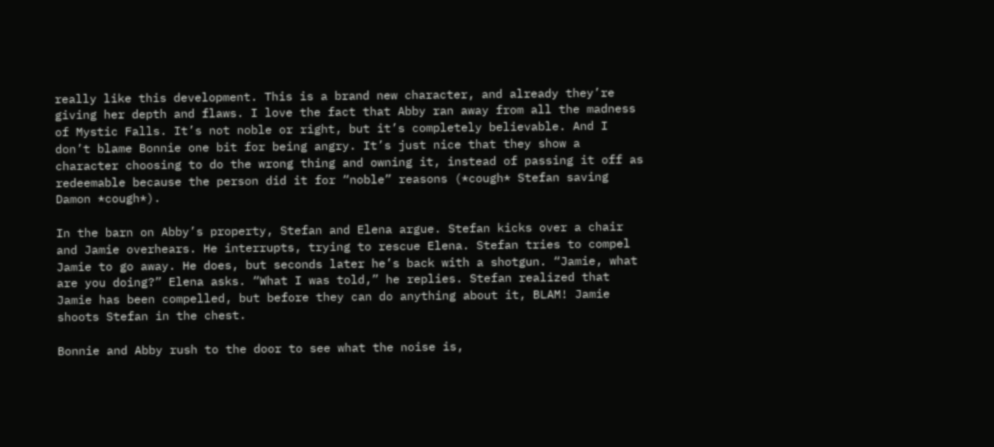really like this development. This is a brand new character, and already they’re giving her depth and flaws. I love the fact that Abby ran away from all the madness of Mystic Falls. It’s not noble or right, but it’s completely believable. And I don’t blame Bonnie one bit for being angry. It’s just nice that they show a character choosing to do the wrong thing and owning it, instead of passing it off as redeemable because the person did it for “noble” reasons (*cough* Stefan saving Damon *cough*).

In the barn on Abby’s property, Stefan and Elena argue. Stefan kicks over a chair and Jamie overhears. He interrupts, trying to rescue Elena. Stefan tries to compel Jamie to go away. He does, but seconds later he’s back with a shotgun. “Jamie, what are you doing?” Elena asks. “What I was told,” he replies. Stefan realized that Jamie has been compelled, but before they can do anything about it, BLAM! Jamie shoots Stefan in the chest.

Bonnie and Abby rush to the door to see what the noise is,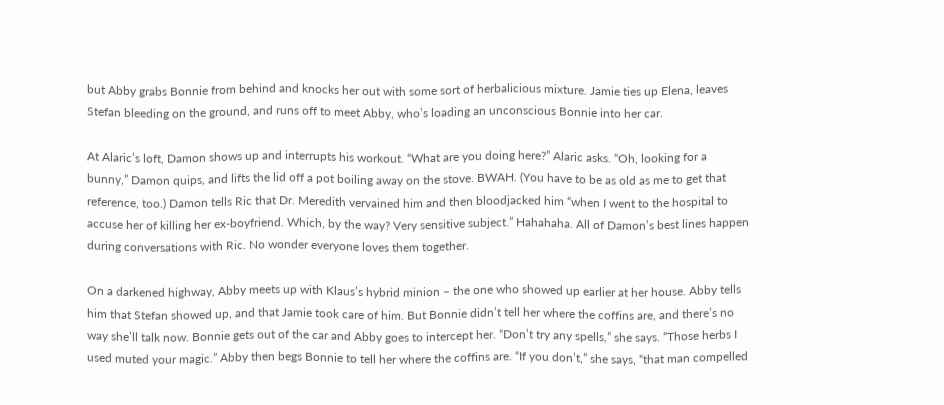but Abby grabs Bonnie from behind and knocks her out with some sort of herbalicious mixture. Jamie ties up Elena, leaves Stefan bleeding on the ground, and runs off to meet Abby, who’s loading an unconscious Bonnie into her car.

At Alaric’s loft, Damon shows up and interrupts his workout. “What are you doing here?” Alaric asks. “Oh, looking for a bunny,” Damon quips, and lifts the lid off a pot boiling away on the stove. BWAH. (You have to be as old as me to get that reference, too.) Damon tells Ric that Dr. Meredith vervained him and then bloodjacked him “when I went to the hospital to accuse her of killing her ex-boyfriend. Which, by the way? Very sensitive subject.” Hahahaha. All of Damon’s best lines happen during conversations with Ric. No wonder everyone loves them together.

On a darkened highway, Abby meets up with Klaus’s hybrid minion – the one who showed up earlier at her house. Abby tells him that Stefan showed up, and that Jamie took care of him. But Bonnie didn’t tell her where the coffins are, and there’s no way she’ll talk now. Bonnie gets out of the car and Abby goes to intercept her. “Don’t try any spells,” she says. “Those herbs I used muted your magic.” Abby then begs Bonnie to tell her where the coffins are. “If you don’t,” she says, “that man compelled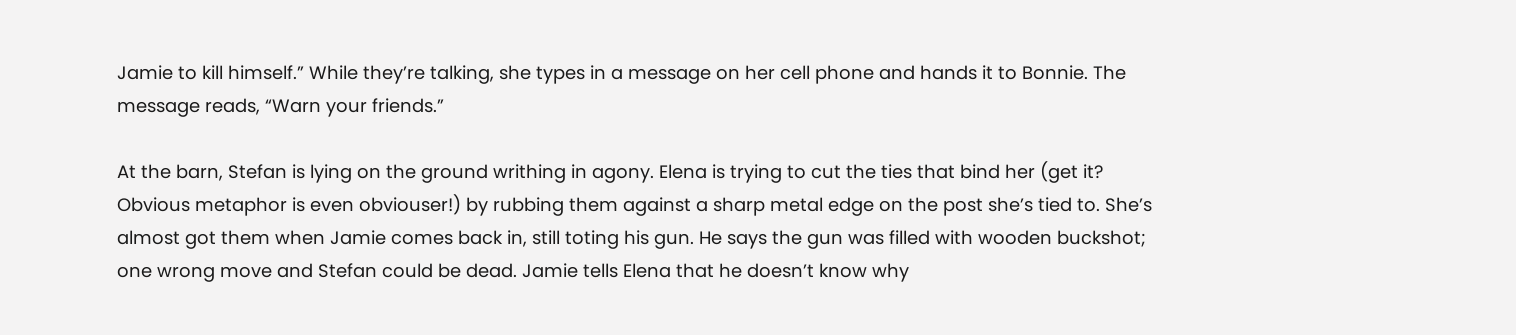Jamie to kill himself.” While they’re talking, she types in a message on her cell phone and hands it to Bonnie. The message reads, “Warn your friends.”

At the barn, Stefan is lying on the ground writhing in agony. Elena is trying to cut the ties that bind her (get it? Obvious metaphor is even obviouser!) by rubbing them against a sharp metal edge on the post she’s tied to. She’s almost got them when Jamie comes back in, still toting his gun. He says the gun was filled with wooden buckshot; one wrong move and Stefan could be dead. Jamie tells Elena that he doesn’t know why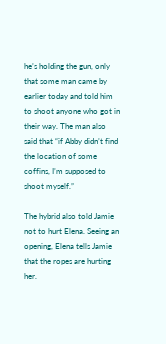he’s holding the gun, only that some man came by earlier today and told him to shoot anyone who got in their way. The man also said that “if Abby didn’t find the location of some coffins, I’m supposed to shoot myself.”

The hybrid also told Jamie not to hurt Elena. Seeing an opening, Elena tells Jamie that the ropes are hurting her.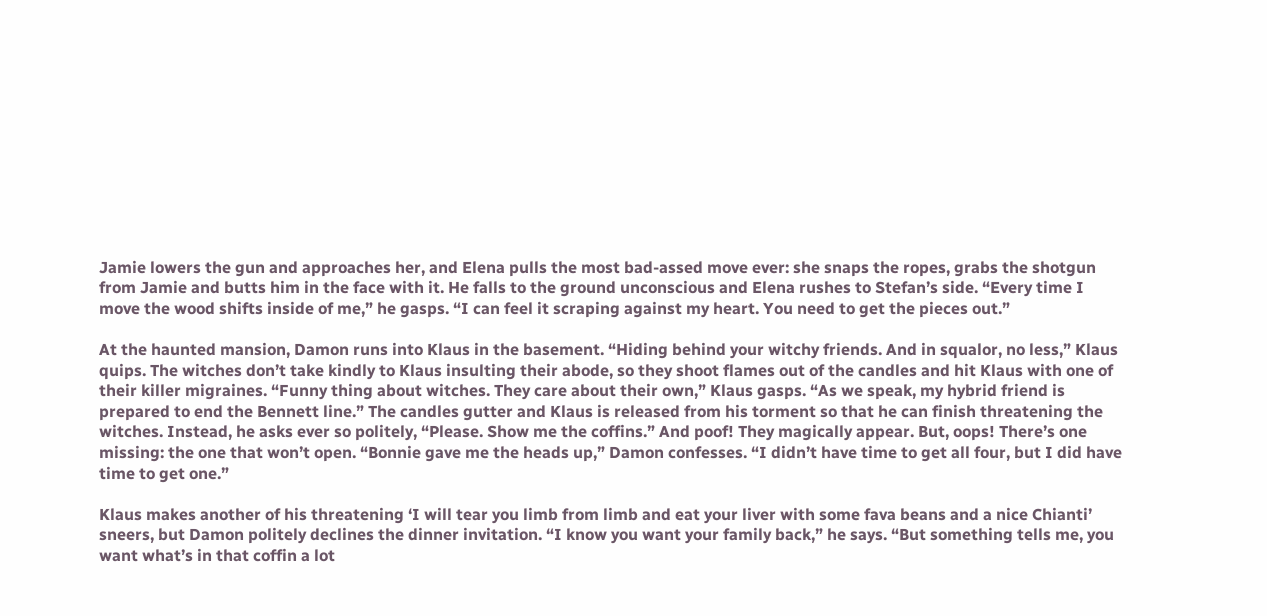Jamie lowers the gun and approaches her, and Elena pulls the most bad-assed move ever: she snaps the ropes, grabs the shotgun from Jamie and butts him in the face with it. He falls to the ground unconscious and Elena rushes to Stefan’s side. “Every time I move the wood shifts inside of me,” he gasps. “I can feel it scraping against my heart. You need to get the pieces out.”

At the haunted mansion, Damon runs into Klaus in the basement. “Hiding behind your witchy friends. And in squalor, no less,” Klaus quips. The witches don’t take kindly to Klaus insulting their abode, so they shoot flames out of the candles and hit Klaus with one of their killer migraines. “Funny thing about witches. They care about their own,” Klaus gasps. “As we speak, my hybrid friend is prepared to end the Bennett line.” The candles gutter and Klaus is released from his torment so that he can finish threatening the witches. Instead, he asks ever so politely, “Please. Show me the coffins.” And poof! They magically appear. But, oops! There’s one missing: the one that won’t open. “Bonnie gave me the heads up,” Damon confesses. “I didn’t have time to get all four, but I did have time to get one.”

Klaus makes another of his threatening ‘I will tear you limb from limb and eat your liver with some fava beans and a nice Chianti’ sneers, but Damon politely declines the dinner invitation. “I know you want your family back,” he says. “But something tells me, you want what’s in that coffin a lot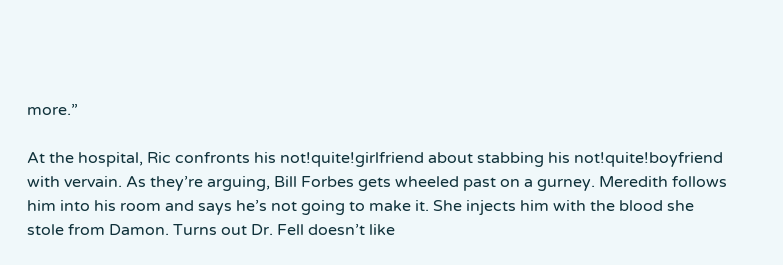more.”

At the hospital, Ric confronts his not!quite!girlfriend about stabbing his not!quite!boyfriend with vervain. As they’re arguing, Bill Forbes gets wheeled past on a gurney. Meredith follows him into his room and says he’s not going to make it. She injects him with the blood she stole from Damon. Turns out Dr. Fell doesn’t like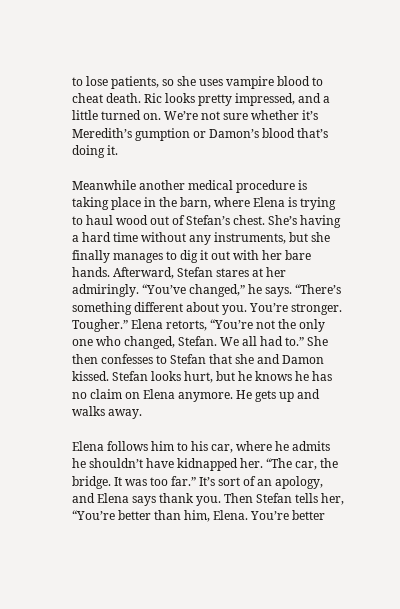to lose patients, so she uses vampire blood to cheat death. Ric looks pretty impressed, and a little turned on. We’re not sure whether it’s Meredith’s gumption or Damon’s blood that’s doing it.

Meanwhile another medical procedure is taking place in the barn, where Elena is trying to haul wood out of Stefan’s chest. She’s having a hard time without any instruments, but she finally manages to dig it out with her bare hands. Afterward, Stefan stares at her admiringly. “You’ve changed,” he says. “There’s something different about you. You’re stronger. Tougher.” Elena retorts, “You’re not the only one who changed, Stefan. We all had to.” She then confesses to Stefan that she and Damon kissed. Stefan looks hurt, but he knows he has no claim on Elena anymore. He gets up and walks away.

Elena follows him to his car, where he admits he shouldn’t have kidnapped her. “The car, the bridge. It was too far.” It’s sort of an apology, and Elena says thank you. Then Stefan tells her, “You’re better than him, Elena. You’re better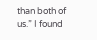than both of us.” I found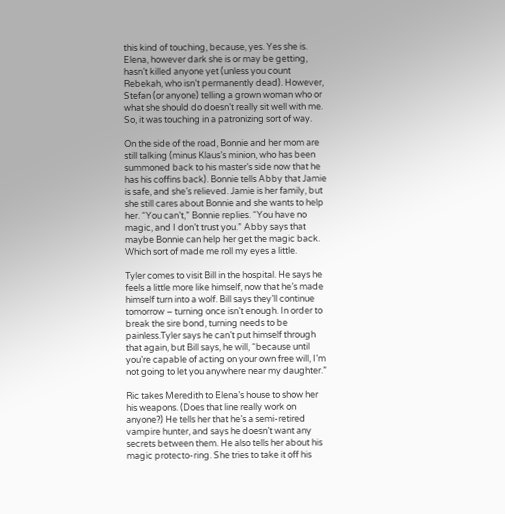this kind of touching, because, yes. Yes she is. Elena, however dark she is or may be getting, hasn’t killed anyone yet (unless you count Rebekah, who isn’t permanently dead). However, Stefan (or anyone) telling a grown woman who or what she should do doesn’t really sit well with me. So, it was touching in a patronizing sort of way.

On the side of the road, Bonnie and her mom are still talking (minus Klaus’s minion, who has been summoned back to his master’s side now that he has his coffins back). Bonnie tells Abby that Jamie is safe, and she’s relieved. Jamie is her family, but she still cares about Bonnie and she wants to help her. “You can’t,” Bonnie replies. “You have no magic, and I don’t trust you.” Abby says that maybe Bonnie can help her get the magic back. Which sort of made me roll my eyes a little.

Tyler comes to visit Bill in the hospital. He says he feels a little more like himself, now that he’s made himself turn into a wolf. Bill says they’ll continue tomorrow – turning once isn’t enough. In order to break the sire bond, turning needs to be painless.Tyler says he can’t put himself through that again, but Bill says, he will, “because until you’re capable of acting on your own free will, I’m not going to let you anywhere near my daughter.”

Ric takes Meredith to Elena’s house to show her his weapons. (Does that line really work on anyone?) He tells her that he’s a semi-retired vampire hunter, and says he doesn’t want any secrets between them. He also tells her about his magic protecto-ring. She tries to take it off his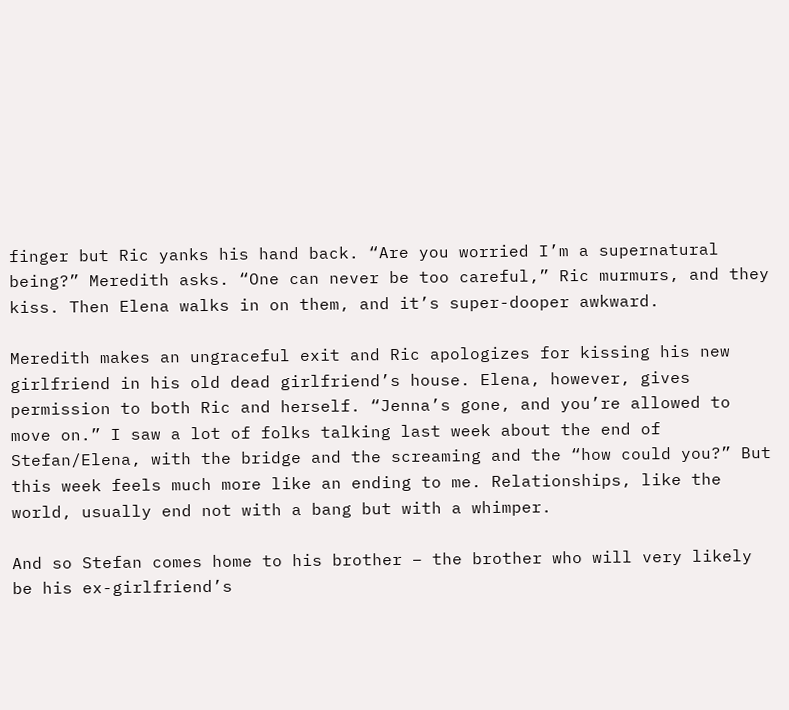finger but Ric yanks his hand back. “Are you worried I’m a supernatural being?” Meredith asks. “One can never be too careful,” Ric murmurs, and they kiss. Then Elena walks in on them, and it’s super-dooper awkward.

Meredith makes an ungraceful exit and Ric apologizes for kissing his new girlfriend in his old dead girlfriend’s house. Elena, however, gives permission to both Ric and herself. “Jenna’s gone, and you’re allowed to move on.” I saw a lot of folks talking last week about the end of Stefan/Elena, with the bridge and the screaming and the “how could you?” But this week feels much more like an ending to me. Relationships, like the world, usually end not with a bang but with a whimper.

And so Stefan comes home to his brother – the brother who will very likely be his ex-girlfriend’s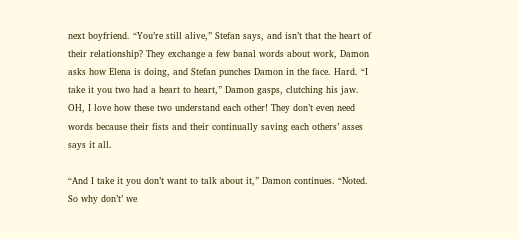next boyfriend. “You’re still alive,” Stefan says, and isn’t that the heart of their relationship? They exchange a few banal words about work, Damon asks how Elena is doing, and Stefan punches Damon in the face. Hard. “I take it you two had a heart to heart,” Damon gasps, clutching his jaw. OH, I love how these two understand each other! They don’t even need words because their fists and their continually saving each others’ asses says it all.

“And I take it you don’t want to talk about it,” Damon continues. “Noted. So why don’t’ we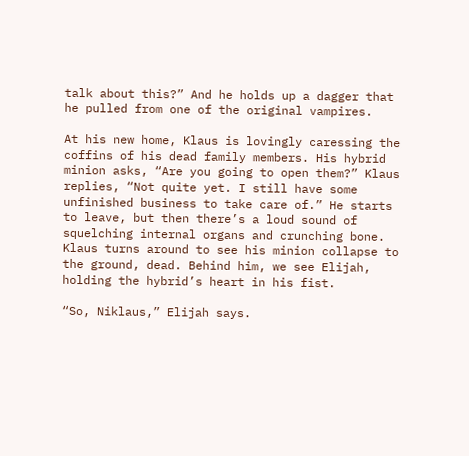talk about this?” And he holds up a dagger that he pulled from one of the original vampires.

At his new home, Klaus is lovingly caressing the coffins of his dead family members. His hybrid minion asks, “Are you going to open them?” Klaus replies, “Not quite yet. I still have some unfinished business to take care of.” He starts to leave, but then there’s a loud sound of squelching internal organs and crunching bone. Klaus turns around to see his minion collapse to the ground, dead. Behind him, we see Elijah, holding the hybrid’s heart in his fist.

“So, Niklaus,” Elijah says.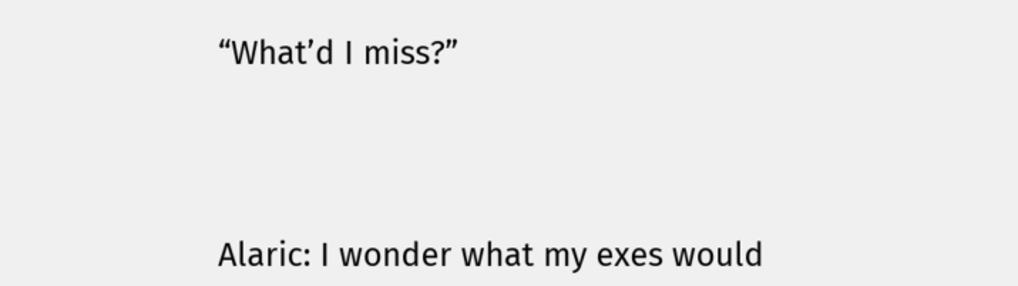“What’d I miss?”




Alaric: I wonder what my exes would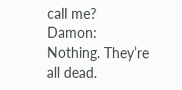call me?
Damon: Nothing. They’re all dead.